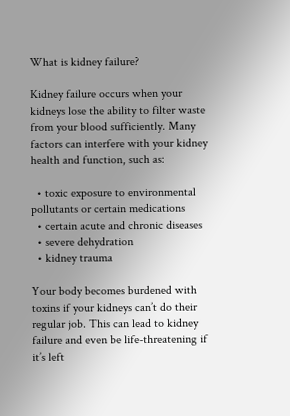What is kidney failure?

Kidney failure occurs when your kidneys lose the ability to filter waste from your blood sufficiently. Many factors can interfere with your kidney health and function, such as:

  • toxic exposure to environmental pollutants or certain medications
  • certain acute and chronic diseases
  • severe dehydration
  • kidney trauma

Your body becomes burdened with toxins if your kidneys can’t do their regular job. This can lead to kidney failure and even be life-threatening if it’s left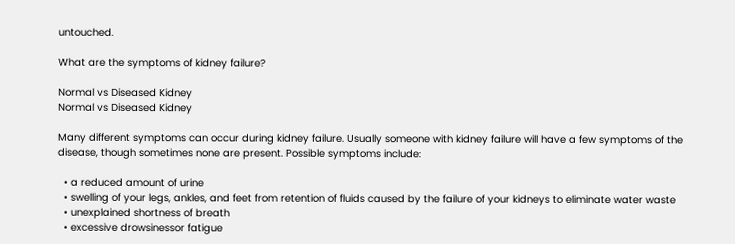untouched.

What are the symptoms of kidney failure?

Normal vs Diseased Kidney
Normal vs Diseased Kidney

Many different symptoms can occur during kidney failure. Usually someone with kidney failure will have a few symptoms of the disease, though sometimes none are present. Possible symptoms include:

  • a reduced amount of urine
  • swelling of your legs, ankles, and feet from retention of fluids caused by the failure of your kidneys to eliminate water waste
  • unexplained shortness of breath
  • excessive drowsinessor fatigue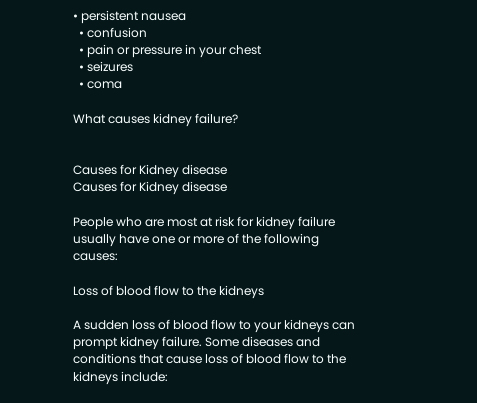• persistent nausea
  • confusion
  • pain or pressure in your chest
  • seizures
  • coma

What causes kidney failure?


Causes for Kidney disease
Causes for Kidney disease

People who are most at risk for kidney failure usually have one or more of the following causes:

Loss of blood flow to the kidneys

A sudden loss of blood flow to your kidneys can prompt kidney failure. Some diseases and conditions that cause loss of blood flow to the kidneys include: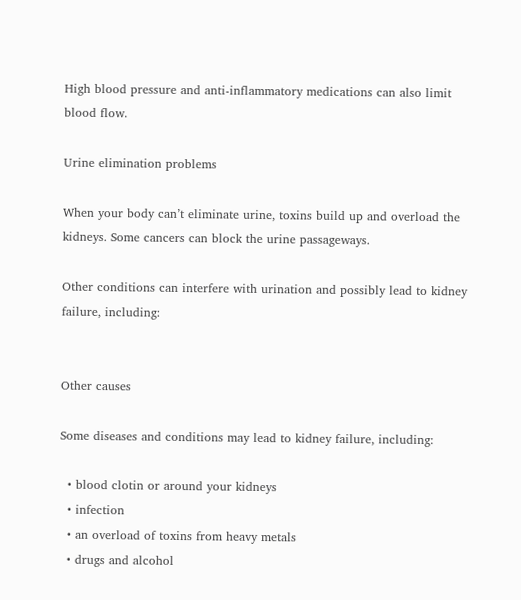High blood pressure and anti-inflammatory medications can also limit blood flow.

Urine elimination problems

When your body can’t eliminate urine, toxins build up and overload the kidneys. Some cancers can block the urine passageways.

Other conditions can interfere with urination and possibly lead to kidney failure, including:


Other causes

Some diseases and conditions may lead to kidney failure, including:

  • blood clotin or around your kidneys
  • infection
  • an overload of toxins from heavy metals
  • drugs and alcohol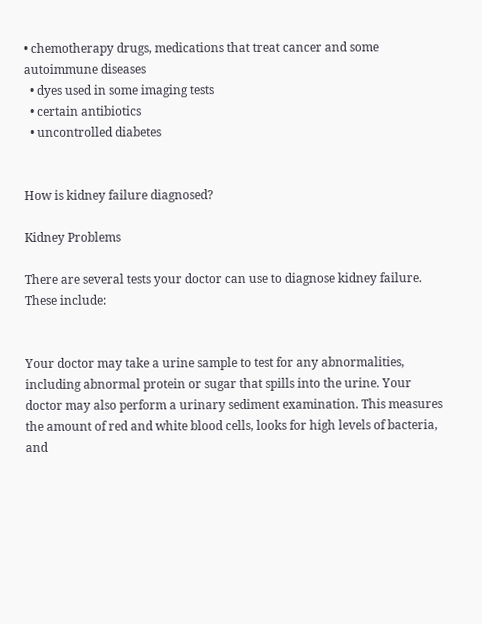• chemotherapy drugs, medications that treat cancer and some autoimmune diseases
  • dyes used in some imaging tests
  • certain antibiotics
  • uncontrolled diabetes


How is kidney failure diagnosed?

Kidney Problems

There are several tests your doctor can use to diagnose kidney failure. These include:


Your doctor may take a urine sample to test for any abnormalities, including abnormal protein or sugar that spills into the urine. Your doctor may also perform a urinary sediment examination. This measures the amount of red and white blood cells, looks for high levels of bacteria, and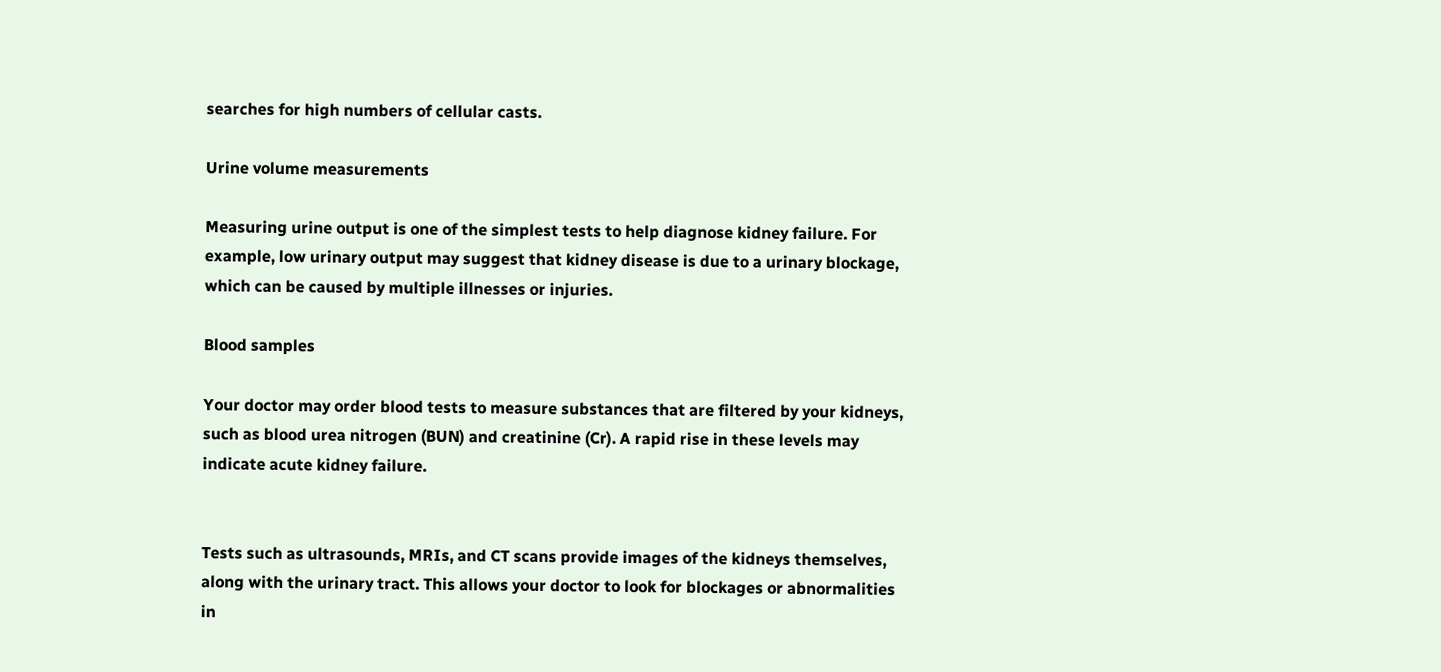searches for high numbers of cellular casts.

Urine volume measurements

Measuring urine output is one of the simplest tests to help diagnose kidney failure. For example, low urinary output may suggest that kidney disease is due to a urinary blockage, which can be caused by multiple illnesses or injuries.

Blood samples

Your doctor may order blood tests to measure substances that are filtered by your kidneys, such as blood urea nitrogen (BUN) and creatinine (Cr). A rapid rise in these levels may indicate acute kidney failure.


Tests such as ultrasounds, MRIs, and CT scans provide images of the kidneys themselves, along with the urinary tract. This allows your doctor to look for blockages or abnormalities in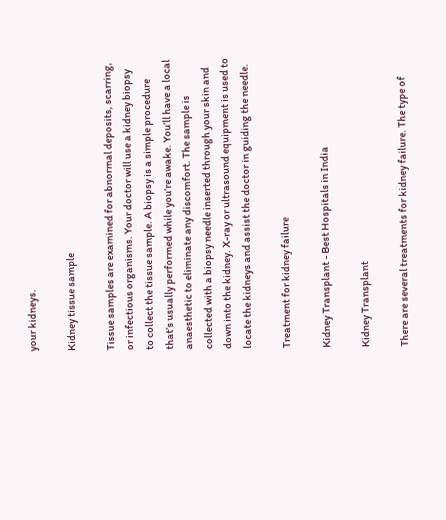your kidneys.

Kidney tissue sample

Tissue samples are examined for abnormal deposits, scarring, or infectious organisms. Your doctor will use a kidney biopsy to collect the tissue sample. A biopsy is a simple procedure that’s usually performed while you’re awake. You’ll have a local anaesthetic to eliminate any discomfort. The sample is collected with a biopsy needle inserted through your skin and down into the kidney. X-ray or ultrasound equipment is used to locate the kidneys and assist the doctor in guiding the needle.

Treatment for kidney failure

Kidney Transplant - Best Hospitals in India

Kidney Transplant

There are several treatments for kidney failure. The type of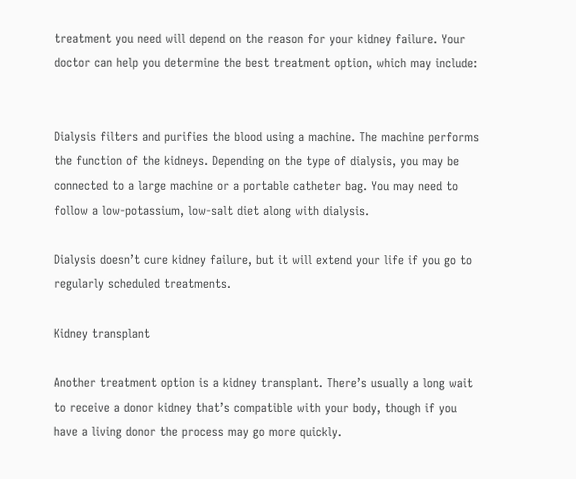treatment you need will depend on the reason for your kidney failure. Your doctor can help you determine the best treatment option, which may include:


Dialysis filters and purifies the blood using a machine. The machine performs the function of the kidneys. Depending on the type of dialysis, you may be connected to a large machine or a portable catheter bag. You may need to follow a low-potassium, low-salt diet along with dialysis.

Dialysis doesn’t cure kidney failure, but it will extend your life if you go to regularly scheduled treatments.

Kidney transplant

Another treatment option is a kidney transplant. There’s usually a long wait to receive a donor kidney that’s compatible with your body, though if you have a living donor the process may go more quickly.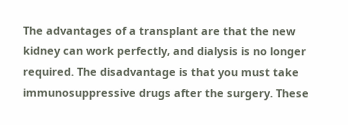The advantages of a transplant are that the new kidney can work perfectly, and dialysis is no longer required. The disadvantage is that you must take immunosuppressive drugs after the surgery. These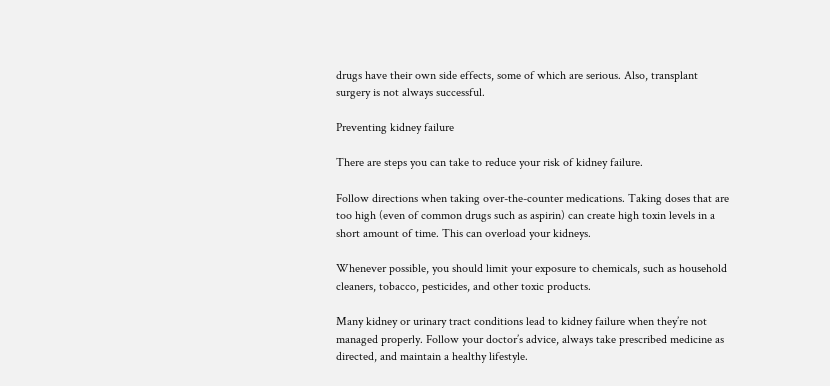drugs have their own side effects, some of which are serious. Also, transplant surgery is not always successful.

Preventing kidney failure

There are steps you can take to reduce your risk of kidney failure.

Follow directions when taking over-the-counter medications. Taking doses that are too high (even of common drugs such as aspirin) can create high toxin levels in a short amount of time. This can overload your kidneys.

Whenever possible, you should limit your exposure to chemicals, such as household cleaners, tobacco, pesticides, and other toxic products.

Many kidney or urinary tract conditions lead to kidney failure when they’re not managed properly. Follow your doctor’s advice, always take prescribed medicine as directed, and maintain a healthy lifestyle.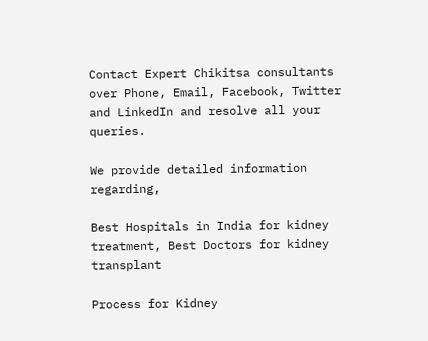Contact Expert Chikitsa consultants over Phone, Email, Facebook, Twitter and LinkedIn and resolve all your queries.

We provide detailed information regarding,

Best Hospitals in India for kidney treatment, Best Doctors for kidney transplant

Process for Kidney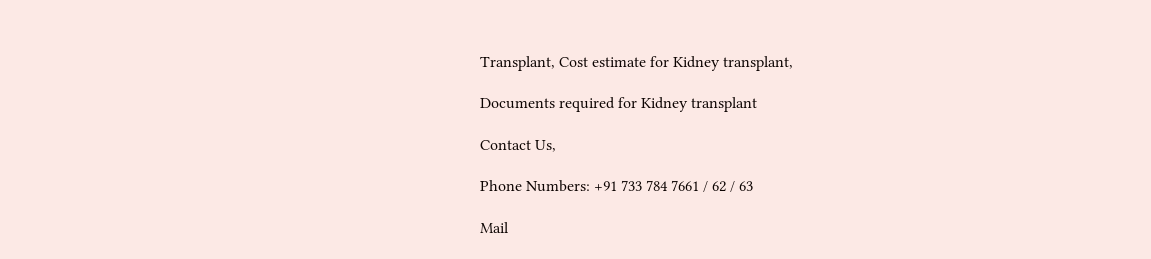Transplant, Cost estimate for Kidney transplant,

Documents required for Kidney transplant

Contact Us,

Phone Numbers: +91 733 784 7661 / 62 / 63

Mail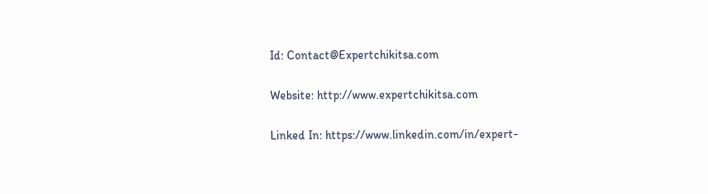Id: Contact@Expertchikitsa.com

Website: http://www.expertchikitsa.com

Linked In: https://www.linkedin.com/in/expert-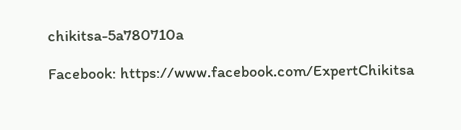chikitsa-5a780710a

Facebook: https://www.facebook.com/ExpertChikitsa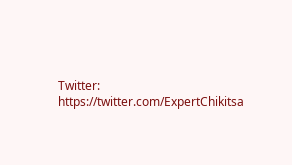Twitter: https://twitter.com/ExpertChikitsa